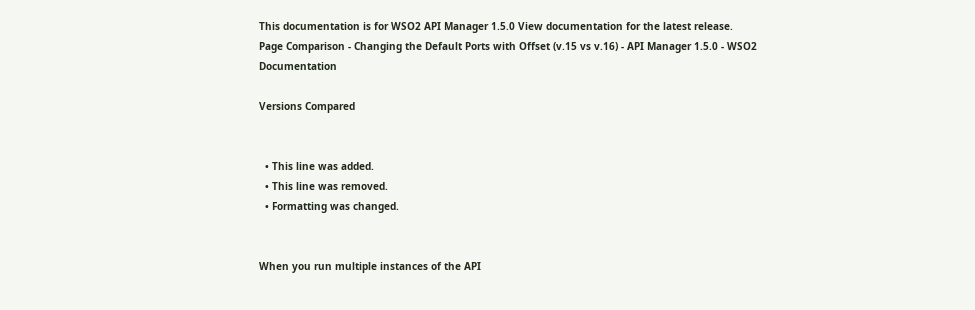This documentation is for WSO2 API Manager 1.5.0 View documentation for the latest release.
Page Comparison - Changing the Default Ports with Offset (v.15 vs v.16) - API Manager 1.5.0 - WSO2 Documentation

Versions Compared


  • This line was added.
  • This line was removed.
  • Formatting was changed.


When you run multiple instances of the API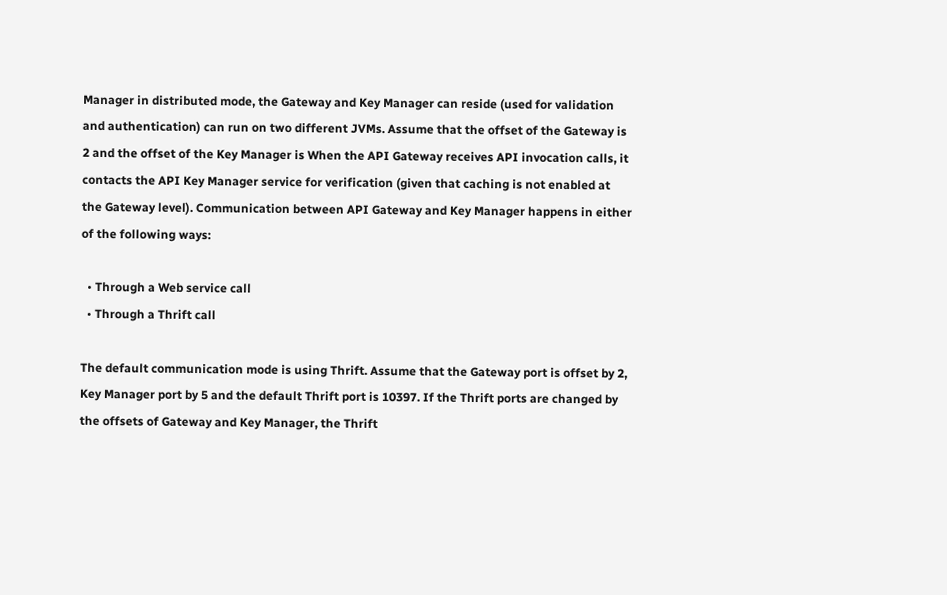Manager in distributed mode, the Gateway and Key Manager can reside (used for validation and authentication) can run on two different JVMs. Assume that the offset of the Gateway is 2 and the offset of the Key Manager is When the API Gateway receives API invocation calls, it contacts the API Key Manager service for verification (given that caching is not enabled at the Gateway level). Communication between API Gateway and Key Manager happens in either of the following ways:

  • Through a Web service call
  • Through a Thrift call

The default communication mode is using Thrift. Assume that the Gateway port is offset by 2, Key Manager port by 5 and the default Thrift port is 10397. If the Thrift ports are changed by the offsets of Gateway and Key Manager, the Thrift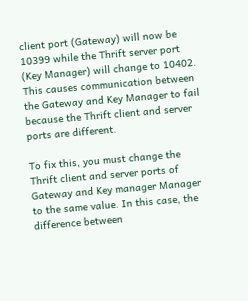client port (Gateway) will now be 10399 while the Thrift server port (Key Manager) will change to 10402. This causes communication between the Gateway and Key Manager to fail because the Thrift client and server ports are different.

To fix this, you must change the Thrift client and server ports of Gateway and Key manager Manager to the same value. In this case, the difference between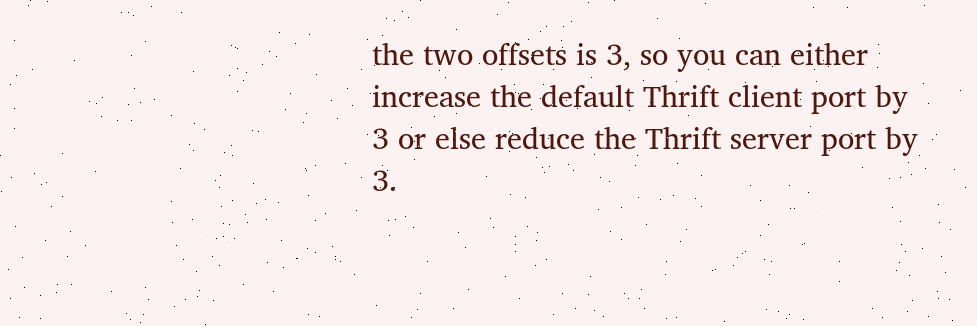the two offsets is 3, so you can either increase the default Thrift client port by 3 or else reduce the Thrift server port by 3.